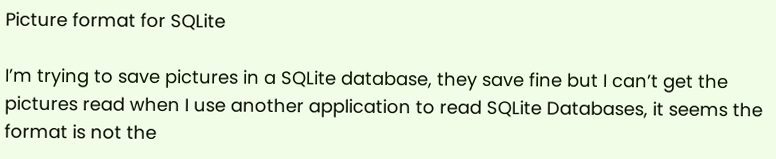Picture format for SQLite

I’m trying to save pictures in a SQLite database, they save fine but I can’t get the pictures read when I use another application to read SQLite Databases, it seems the format is not the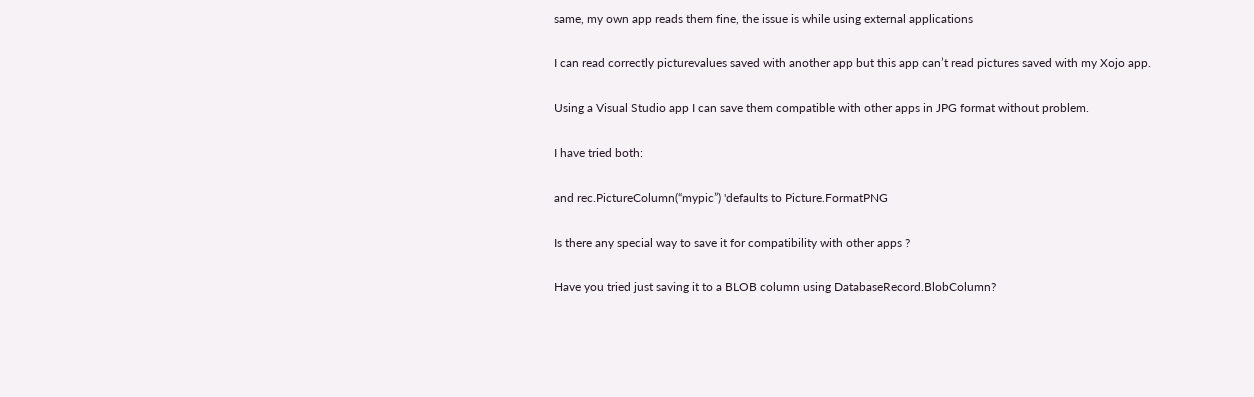same, my own app reads them fine, the issue is while using external applications

I can read correctly picturevalues saved with another app but this app can’t read pictures saved with my Xojo app.

Using a Visual Studio app I can save them compatible with other apps in JPG format without problem.

I have tried both:

and rec.PictureColumn(“mypic”) 'defaults to Picture.FormatPNG

Is there any special way to save it for compatibility with other apps ?

Have you tried just saving it to a BLOB column using DatabaseRecord.BlobColumn?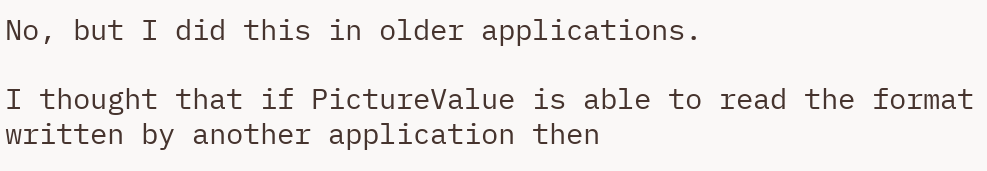No, but I did this in older applications.

I thought that if PictureValue is able to read the format written by another application then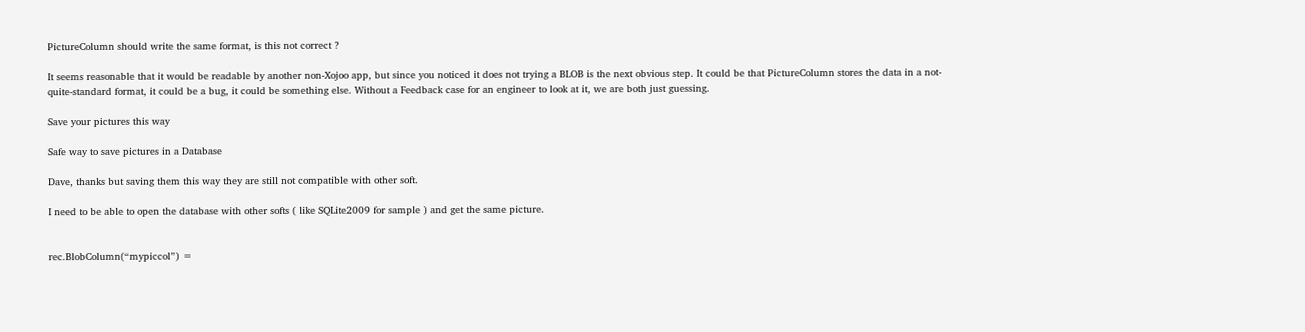PictureColumn should write the same format, is this not correct ?

It seems reasonable that it would be readable by another non-Xojoo app, but since you noticed it does not trying a BLOB is the next obvious step. It could be that PictureColumn stores the data in a not-quite-standard format, it could be a bug, it could be something else. Without a Feedback case for an engineer to look at it, we are both just guessing.

Save your pictures this way

Safe way to save pictures in a Database

Dave, thanks but saving them this way they are still not compatible with other soft.

I need to be able to open the database with other softs ( like SQLite2009 for sample ) and get the same picture.


rec.BlobColumn(“mypiccol”) =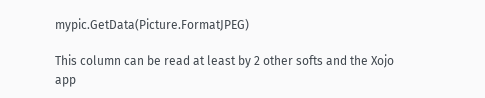mypic.GetData(Picture.FormatJPEG)

This column can be read at least by 2 other softs and the Xojo app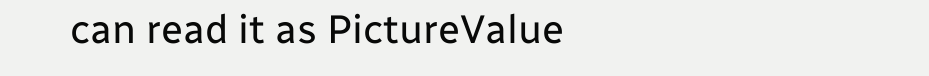can read it as PictureValue